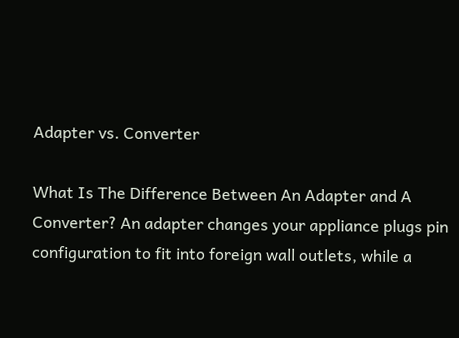Adapter vs. Converter

What Is The Difference Between An Adapter and A Converter? An adapter changes your appliance plugs pin configuration to fit into foreign wall outlets, while a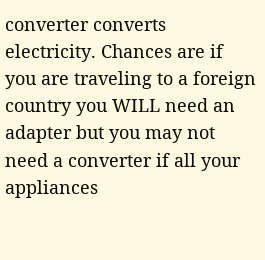converter converts electricity. Chances are if you are traveling to a foreign country you WILL need an adapter but you may not need a converter if all your appliances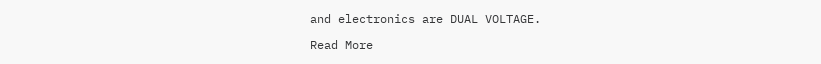and electronics are DUAL VOLTAGE.

Read More